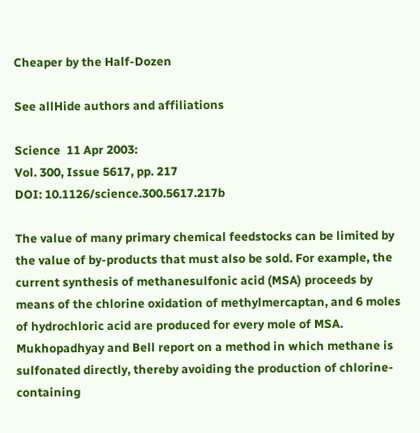Cheaper by the Half-Dozen

See allHide authors and affiliations

Science  11 Apr 2003:
Vol. 300, Issue 5617, pp. 217
DOI: 10.1126/science.300.5617.217b

The value of many primary chemical feedstocks can be limited by the value of by-products that must also be sold. For example, the current synthesis of methanesulfonic acid (MSA) proceeds by means of the chlorine oxidation of methylmercaptan, and 6 moles of hydrochloric acid are produced for every mole of MSA. Mukhopadhyay and Bell report on a method in which methane is sulfonated directly, thereby avoiding the production of chlorine-containing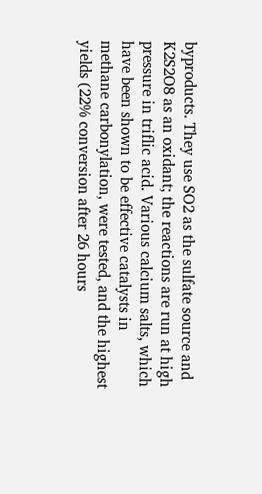byproducts. They use SO2 as the sulfate source and K2S2O8 as an oxidant; the reactions are run at high pressure in triflic acid. Various calcium salts, which have been shown to be effective catalysts in methane carbonylation, were tested, and the highest yields (22% conversion after 26 hours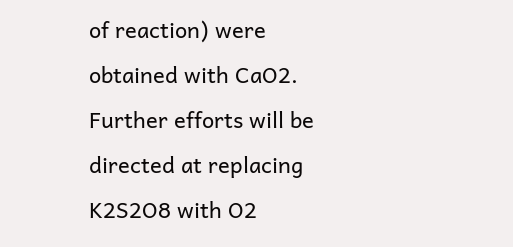of reaction) were obtained with CaO2. Further efforts will be directed at replacing K2S2O8 with O2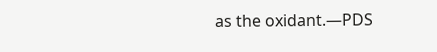as the oxidant.—PDS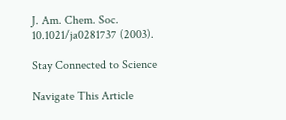J. Am. Chem. Soc. 10.1021/ja0281737 (2003).

Stay Connected to Science

Navigate This Article